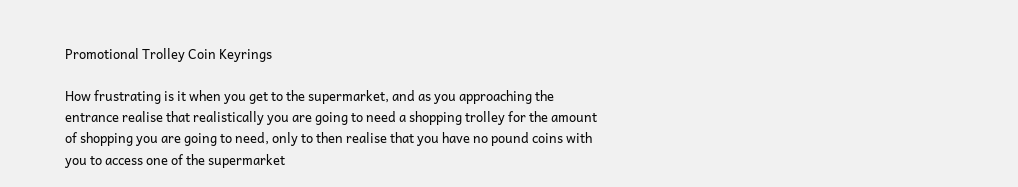Promotional Trolley Coin Keyrings

How frustrating is it when you get to the supermarket, and as you approaching the entrance realise that realistically you are going to need a shopping trolley for the amount of shopping you are going to need, only to then realise that you have no pound coins with you to access one of the supermarket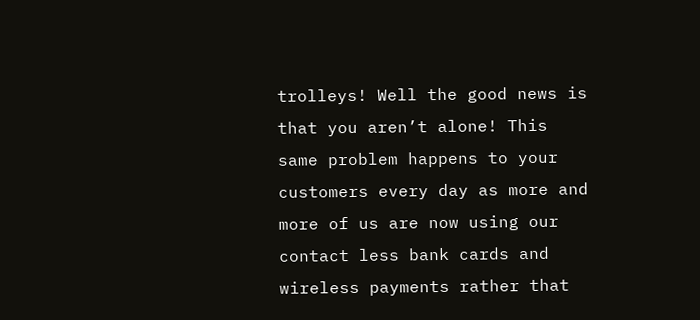trolleys! Well the good news is that you aren’t alone! This same problem happens to your customers every day as more and more of us are now using our contact less bank cards and wireless payments rather that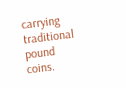carrying traditional pound coins.